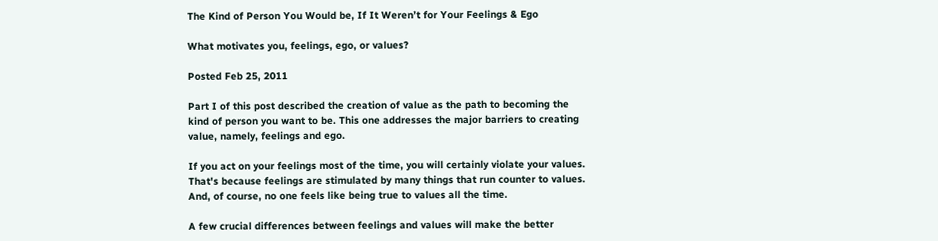The Kind of Person You Would be, If It Weren’t for Your Feelings & Ego

What motivates you, feelings, ego, or values?

Posted Feb 25, 2011

Part I of this post described the creation of value as the path to becoming the kind of person you want to be. This one addresses the major barriers to creating value, namely, feelings and ego.

If you act on your feelings most of the time, you will certainly violate your values. That's because feelings are stimulated by many things that run counter to values. And, of course, no one feels like being true to values all the time.

A few crucial differences between feelings and values will make the better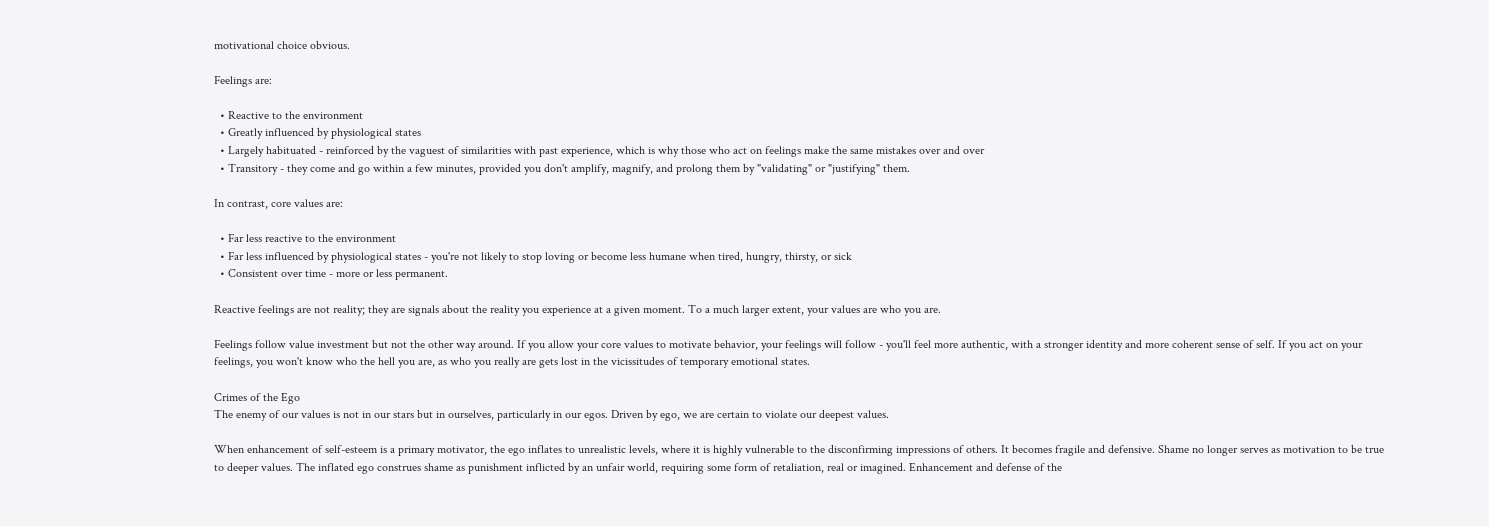motivational choice obvious.

Feelings are:

  • Reactive to the environment
  • Greatly influenced by physiological states
  • Largely habituated - reinforced by the vaguest of similarities with past experience, which is why those who act on feelings make the same mistakes over and over
  • Transitory - they come and go within a few minutes, provided you don't amplify, magnify, and prolong them by "validating" or "justifying" them.

In contrast, core values are:

  • Far less reactive to the environment
  • Far less influenced by physiological states - you're not likely to stop loving or become less humane when tired, hungry, thirsty, or sick
  • Consistent over time - more or less permanent.

Reactive feelings are not reality; they are signals about the reality you experience at a given moment. To a much larger extent, your values are who you are.

Feelings follow value investment but not the other way around. If you allow your core values to motivate behavior, your feelings will follow - you'll feel more authentic, with a stronger identity and more coherent sense of self. If you act on your feelings, you won't know who the hell you are, as who you really are gets lost in the vicissitudes of temporary emotional states.

Crimes of the Ego
The enemy of our values is not in our stars but in ourselves, particularly in our egos. Driven by ego, we are certain to violate our deepest values.

When enhancement of self-esteem is a primary motivator, the ego inflates to unrealistic levels, where it is highly vulnerable to the disconfirming impressions of others. It becomes fragile and defensive. Shame no longer serves as motivation to be true to deeper values. The inflated ego construes shame as punishment inflicted by an unfair world, requiring some form of retaliation, real or imagined. Enhancement and defense of the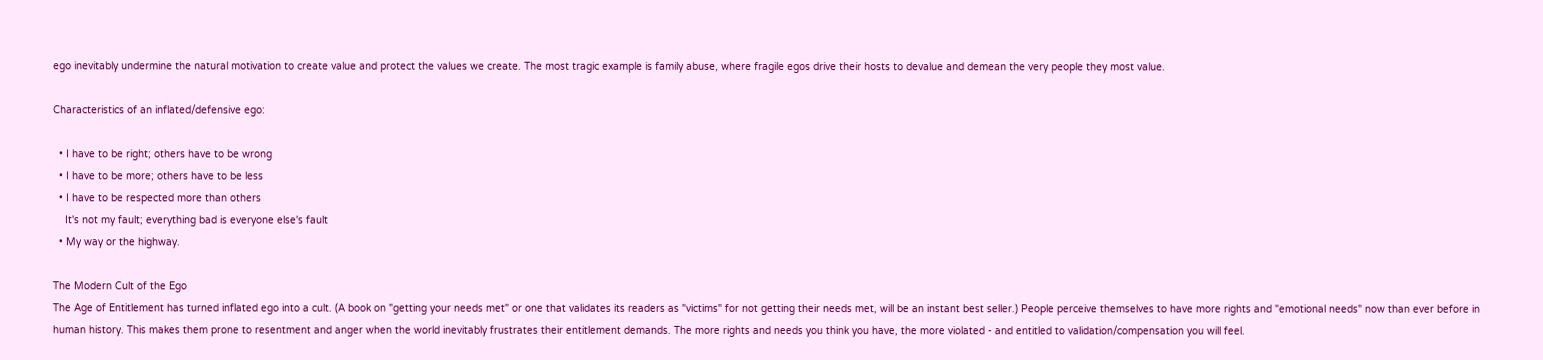ego inevitably undermine the natural motivation to create value and protect the values we create. The most tragic example is family abuse, where fragile egos drive their hosts to devalue and demean the very people they most value.

Characteristics of an inflated/defensive ego:

  • I have to be right; others have to be wrong
  • I have to be more; others have to be less
  • I have to be respected more than others
    It's not my fault; everything bad is everyone else's fault
  • My way or the highway.

The Modern Cult of the Ego
The Age of Entitlement has turned inflated ego into a cult. (A book on "getting your needs met" or one that validates its readers as "victims" for not getting their needs met, will be an instant best seller.) People perceive themselves to have more rights and "emotional needs" now than ever before in human history. This makes them prone to resentment and anger when the world inevitably frustrates their entitlement demands. The more rights and needs you think you have, the more violated - and entitled to validation/compensation you will feel.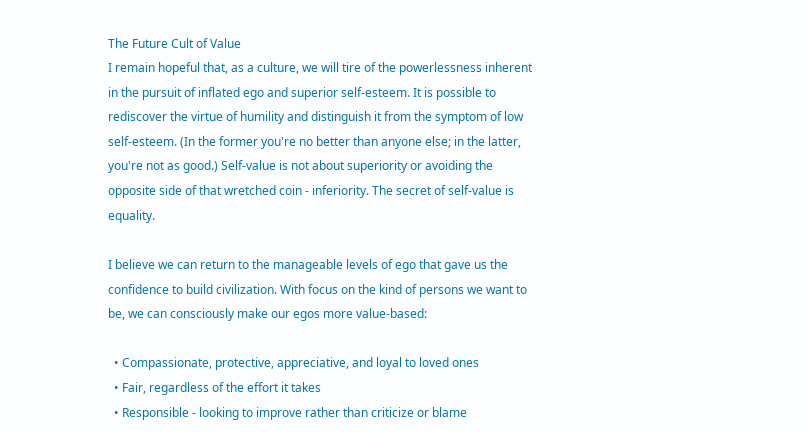The Future Cult of Value
I remain hopeful that, as a culture, we will tire of the powerlessness inherent in the pursuit of inflated ego and superior self-esteem. It is possible to rediscover the virtue of humility and distinguish it from the symptom of low self-esteem. (In the former you're no better than anyone else; in the latter, you're not as good.) Self-value is not about superiority or avoiding the opposite side of that wretched coin - inferiority. The secret of self-value is equality.

I believe we can return to the manageable levels of ego that gave us the confidence to build civilization. With focus on the kind of persons we want to be, we can consciously make our egos more value-based:

  • Compassionate, protective, appreciative, and loyal to loved ones
  • Fair, regardless of the effort it takes
  • Responsible - looking to improve rather than criticize or blame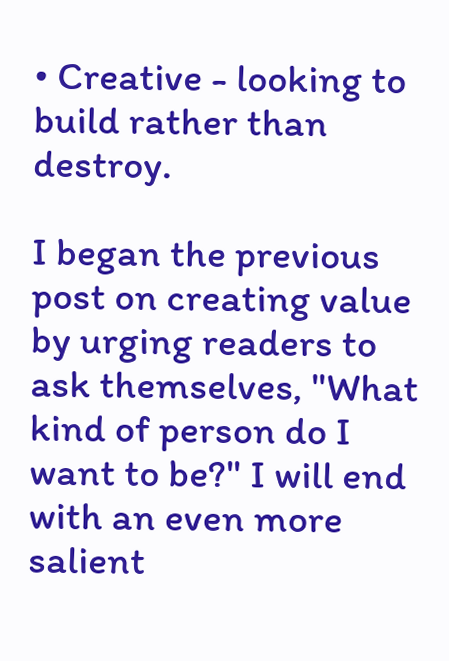• Creative - looking to build rather than destroy.

I began the previous post on creating value by urging readers to ask themselves, "What kind of person do I want to be?" I will end with an even more salient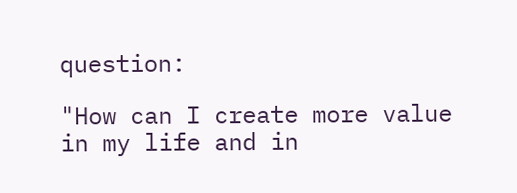question:

"How can I create more value in my life and in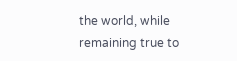the world, while remaining true to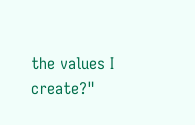the values I create?"